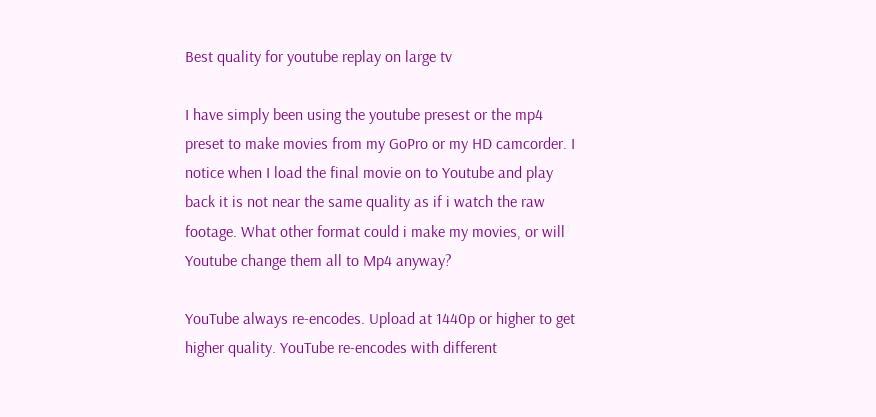Best quality for youtube replay on large tv

I have simply been using the youtube presest or the mp4 preset to make movies from my GoPro or my HD camcorder. I notice when I load the final movie on to Youtube and play back it is not near the same quality as if i watch the raw footage. What other format could i make my movies, or will Youtube change them all to Mp4 anyway?

YouTube always re-encodes. Upload at 1440p or higher to get higher quality. YouTube re-encodes with different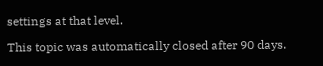settings at that level.

This topic was automatically closed after 90 days.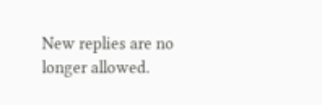New replies are no longer allowed.